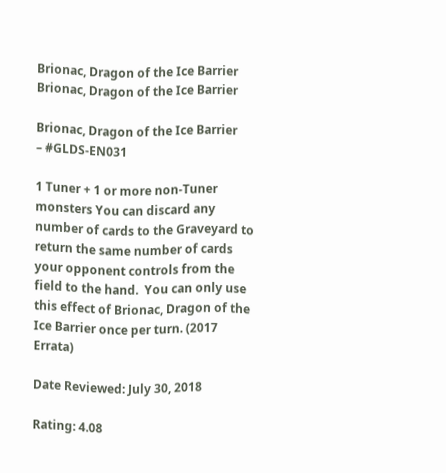Brionac, Dragon of the Ice Barrier
Brionac, Dragon of the Ice Barrier

Brionac, Dragon of the Ice Barrier
– #GLDS-EN031

1 Tuner + 1 or more non-Tuner monsters You can discard any number of cards to the Graveyard to return the same number of cards your opponent controls from the field to the hand.  You can only use this effect of Brionac, Dragon of the Ice Barrier once per turn. (2017 Errata)

Date Reviewed: July 30, 2018

Rating: 4.08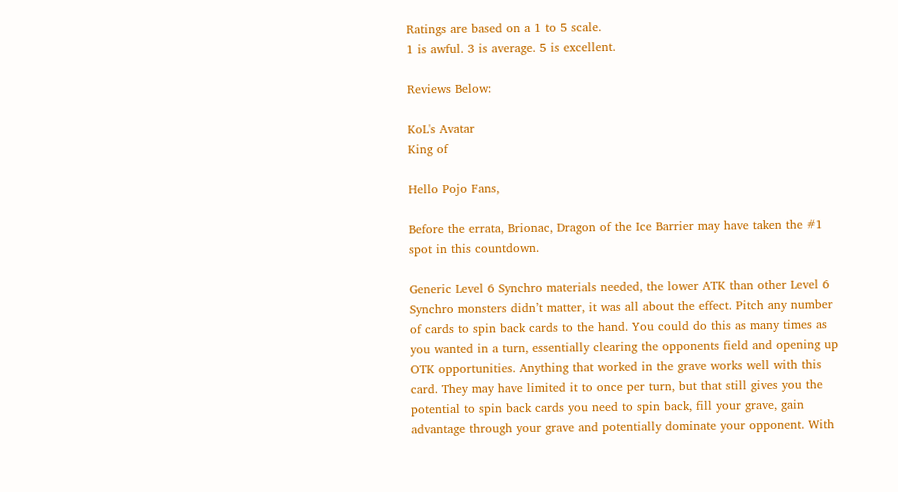Ratings are based on a 1 to 5 scale.
1 is awful. 3 is average. 5 is excellent.

Reviews Below:

KoL's Avatar
King of

Hello Pojo Fans,

Before the errata, Brionac, Dragon of the Ice Barrier may have taken the #1 spot in this countdown.

Generic Level 6 Synchro materials needed, the lower ATK than other Level 6 Synchro monsters didn’t matter, it was all about the effect. Pitch any number of cards to spin back cards to the hand. You could do this as many times as you wanted in a turn, essentially clearing the opponents field and opening up OTK opportunities. Anything that worked in the grave works well with this card. They may have limited it to once per turn, but that still gives you the potential to spin back cards you need to spin back, fill your grave, gain advantage through your grave and potentially dominate your opponent. With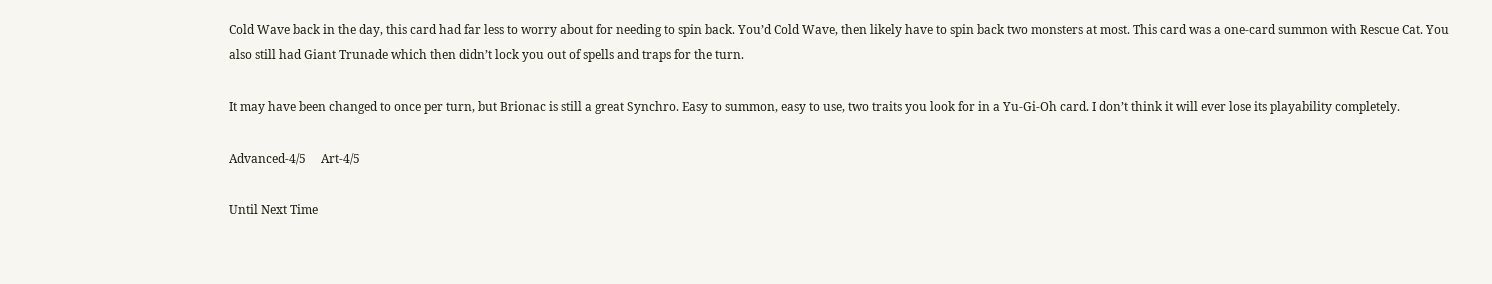Cold Wave back in the day, this card had far less to worry about for needing to spin back. You’d Cold Wave, then likely have to spin back two monsters at most. This card was a one-card summon with Rescue Cat. You also still had Giant Trunade which then didn’t lock you out of spells and traps for the turn.

It may have been changed to once per turn, but Brionac is still a great Synchro. Easy to summon, easy to use, two traits you look for in a Yu-Gi-Oh card. I don’t think it will ever lose its playability completely.

Advanced-4/5     Art-4/5

Until Next Time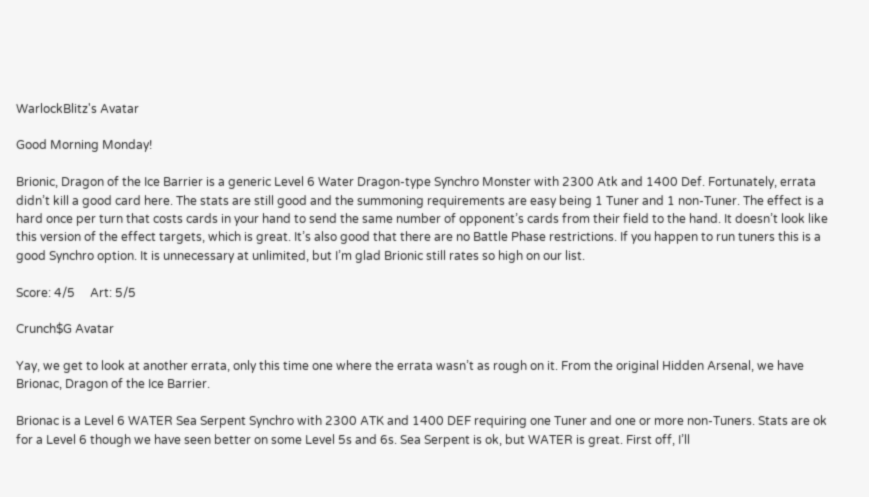WarlockBlitz's Avatar

Good Morning Monday!

Brionic, Dragon of the Ice Barrier is a generic Level 6 Water Dragon-type Synchro Monster with 2300 Atk and 1400 Def. Fortunately, errata didn’t kill a good card here. The stats are still good and the summoning requirements are easy being 1 Tuner and 1 non-Tuner. The effect is a hard once per turn that costs cards in your hand to send the same number of opponent’s cards from their field to the hand. It doesn’t look like this version of the effect targets, which is great. It’s also good that there are no Battle Phase restrictions. If you happen to run tuners this is a good Synchro option. It is unnecessary at unlimited, but I’m glad Brionic still rates so high on our list.

Score: 4/5     Art: 5/5

Crunch$G Avatar

Yay, we get to look at another errata, only this time one where the errata wasn’t as rough on it. From the original Hidden Arsenal, we have Brionac, Dragon of the Ice Barrier.

Brionac is a Level 6 WATER Sea Serpent Synchro with 2300 ATK and 1400 DEF requiring one Tuner and one or more non-Tuners. Stats are ok for a Level 6 though we have seen better on some Level 5s and 6s. Sea Serpent is ok, but WATER is great. First off, I’ll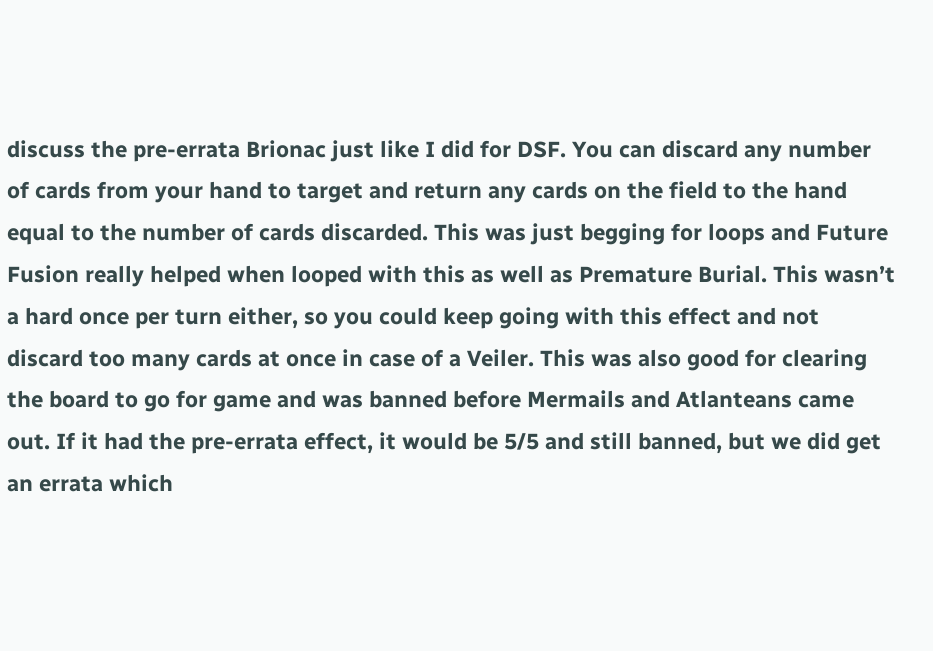discuss the pre-errata Brionac just like I did for DSF. You can discard any number of cards from your hand to target and return any cards on the field to the hand equal to the number of cards discarded. This was just begging for loops and Future Fusion really helped when looped with this as well as Premature Burial. This wasn’t a hard once per turn either, so you could keep going with this effect and not discard too many cards at once in case of a Veiler. This was also good for clearing the board to go for game and was banned before Mermails and Atlanteans came out. If it had the pre-errata effect, it would be 5/5 and still banned, but we did get an errata which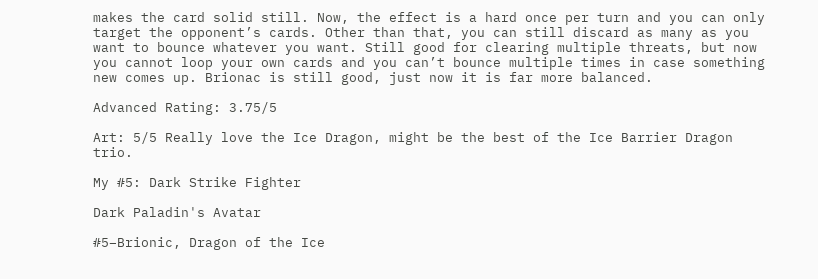makes the card solid still. Now, the effect is a hard once per turn and you can only target the opponent’s cards. Other than that, you can still discard as many as you want to bounce whatever you want. Still good for clearing multiple threats, but now you cannot loop your own cards and you can’t bounce multiple times in case something new comes up. Brionac is still good, just now it is far more balanced.

Advanced Rating: 3.75/5

Art: 5/5 Really love the Ice Dragon, might be the best of the Ice Barrier Dragon trio.

My #5: Dark Strike Fighter

Dark Paladin's Avatar

#5–Brionic, Dragon of the Ice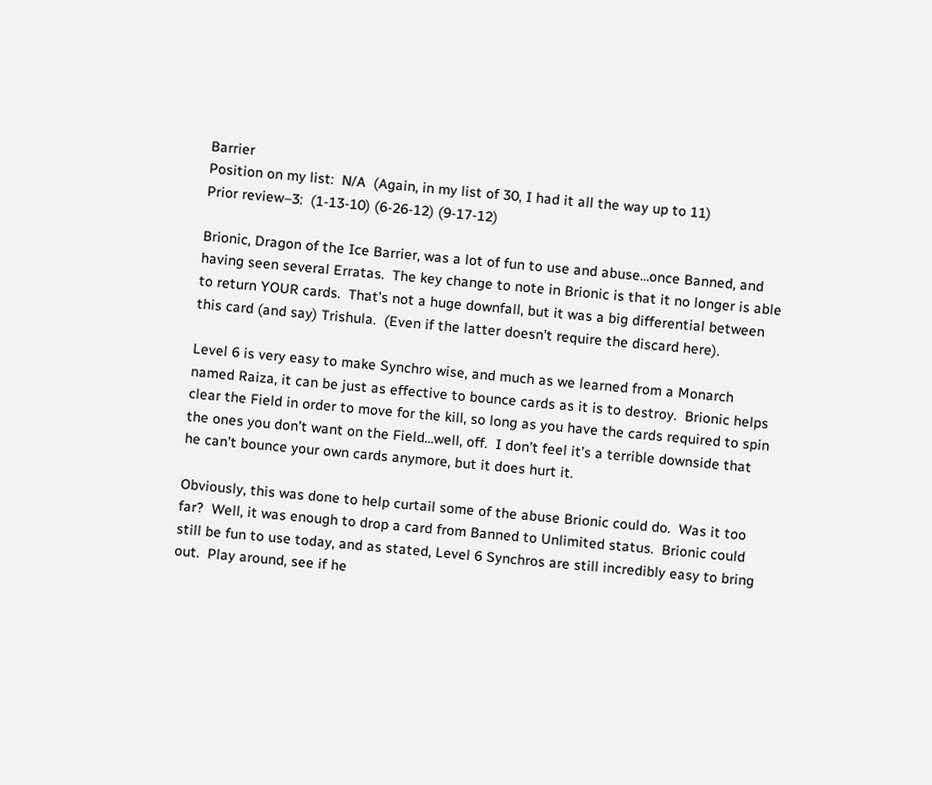Barrier
Position on my list:  N/A  (Again, in my list of 30, I had it all the way up to 11)
Prior review–3:  (1-13-10) (6-26-12) (9-17-12)

Brionic, Dragon of the Ice Barrier, was a lot of fun to use and abuse…once Banned, and having seen several Erratas.  The key change to note in Brionic is that it no longer is able to return YOUR cards.  That’s not a huge downfall, but it was a big differential between this card (and say) Trishula.  (Even if the latter doesn’t require the discard here).

Level 6 is very easy to make Synchro wise, and much as we learned from a Monarch named Raiza, it can be just as effective to bounce cards as it is to destroy.  Brionic helps clear the Field in order to move for the kill, so long as you have the cards required to spin the ones you don’t want on the Field…well, off.  I don’t feel it’s a terrible downside that he can’t bounce your own cards anymore, but it does hurt it.

Obviously, this was done to help curtail some of the abuse Brionic could do.  Was it too far?  Well, it was enough to drop a card from Banned to Unlimited status.  Brionic could still be fun to use today, and as stated, Level 6 Synchros are still incredibly easy to bring out.  Play around, see if he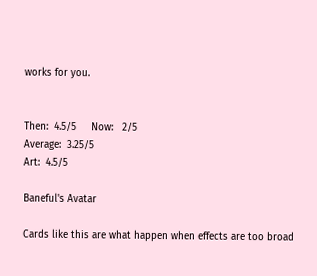works for you.


Then:  4.5/5     Now:   2/5
Average:  3.25/5
Art:  4.5/5

Baneful's Avatar

Cards like this are what happen when effects are too broad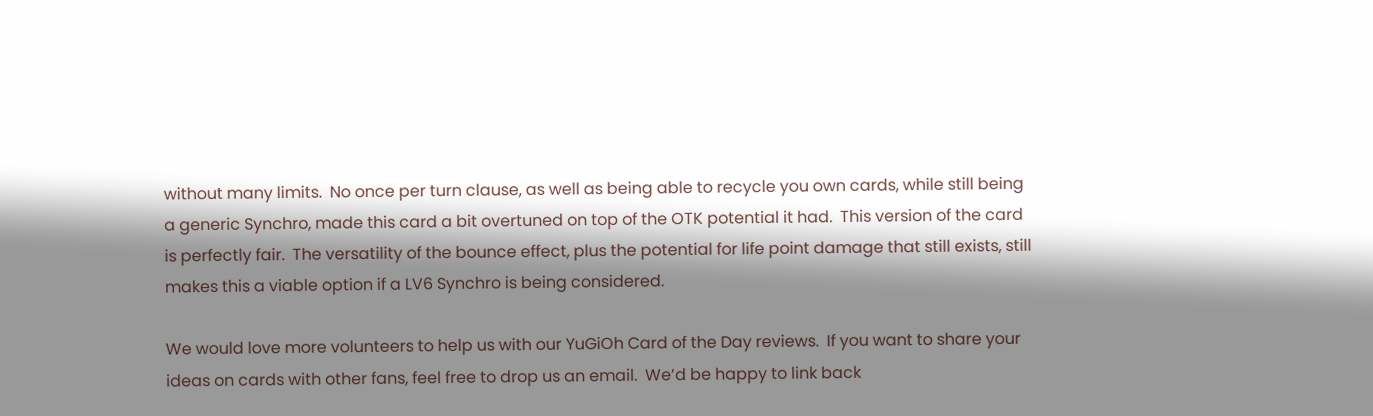without many limits.  No once per turn clause, as well as being able to recycle you own cards, while still being a generic Synchro, made this card a bit overtuned on top of the OTK potential it had.  This version of the card is perfectly fair.  The versatility of the bounce effect, plus the potential for life point damage that still exists, still makes this a viable option if a LV6 Synchro is being considered.

We would love more volunteers to help us with our YuGiOh Card of the Day reviews.  If you want to share your ideas on cards with other fans, feel free to drop us an email.  We’d be happy to link back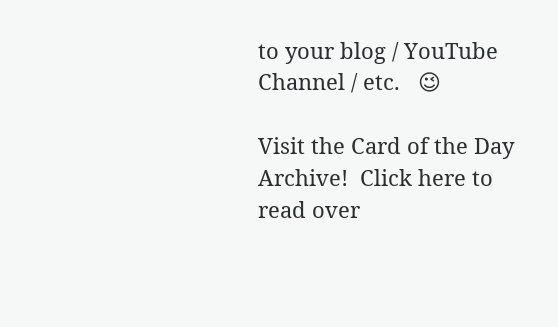to your blog / YouTube Channel / etc.   😉

Visit the Card of the Day Archive!  Click here to read over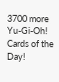3700 more Yu-Gi-Oh! Cards of the Day!